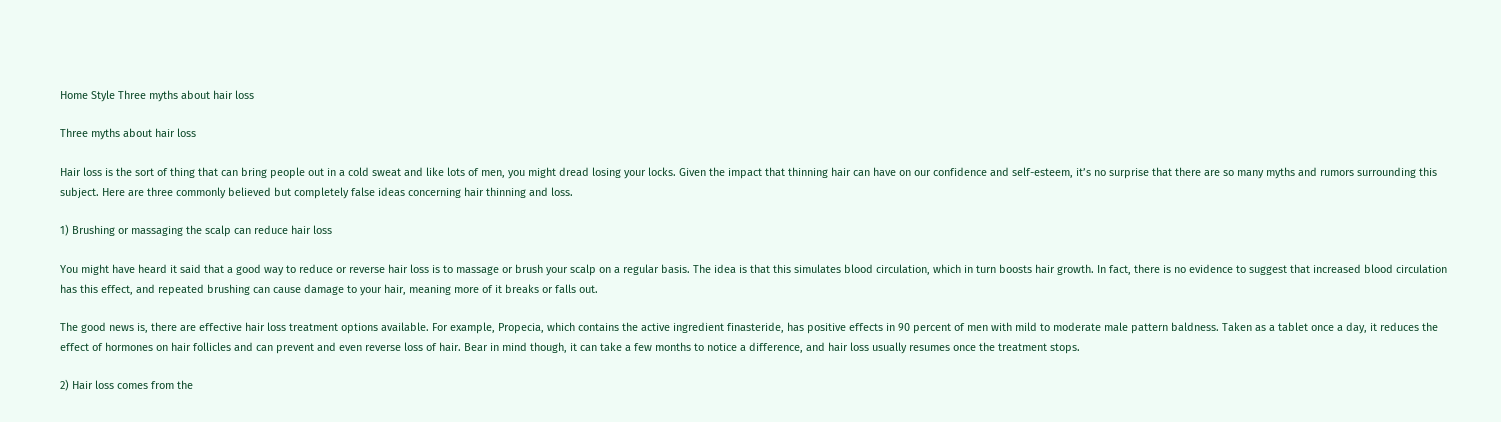Home Style Three myths about hair loss

Three myths about hair loss

Hair loss is the sort of thing that can bring people out in a cold sweat and like lots of men, you might dread losing your locks. Given the impact that thinning hair can have on our confidence and self-esteem, it’s no surprise that there are so many myths and rumors surrounding this subject. Here are three commonly believed but completely false ideas concerning hair thinning and loss.

1) Brushing or massaging the scalp can reduce hair loss

You might have heard it said that a good way to reduce or reverse hair loss is to massage or brush your scalp on a regular basis. The idea is that this simulates blood circulation, which in turn boosts hair growth. In fact, there is no evidence to suggest that increased blood circulation has this effect, and repeated brushing can cause damage to your hair, meaning more of it breaks or falls out.

The good news is, there are effective hair loss treatment options available. For example, Propecia, which contains the active ingredient finasteride, has positive effects in 90 percent of men with mild to moderate male pattern baldness. Taken as a tablet once a day, it reduces the effect of hormones on hair follicles and can prevent and even reverse loss of hair. Bear in mind though, it can take a few months to notice a difference, and hair loss usually resumes once the treatment stops.

2) Hair loss comes from the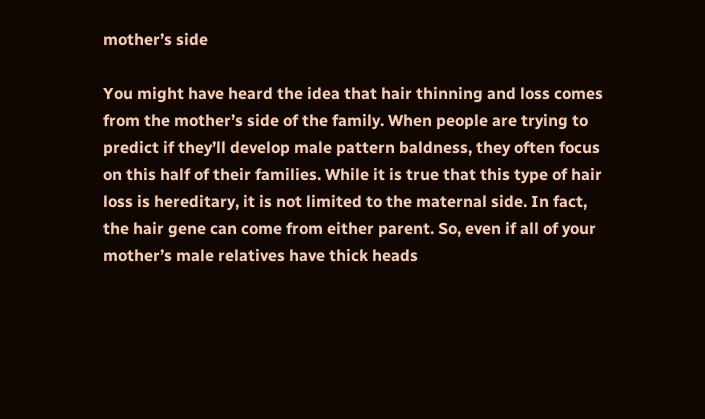mother’s side

You might have heard the idea that hair thinning and loss comes from the mother’s side of the family. When people are trying to predict if they’ll develop male pattern baldness, they often focus on this half of their families. While it is true that this type of hair loss is hereditary, it is not limited to the maternal side. In fact, the hair gene can come from either parent. So, even if all of your mother’s male relatives have thick heads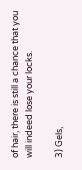of hair, there is still a chance that you will indeed lose your locks.

3) Gels,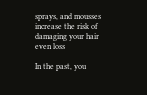sprays, and mousses increase the risk of damaging your hair even loss

In the past, you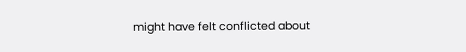might have felt conflicted about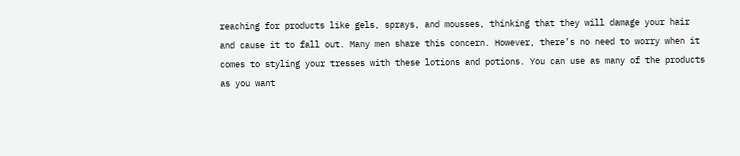reaching for products like gels, sprays, and mousses, thinking that they will damage your hair and cause it to fall out. Many men share this concern. However, there’s no need to worry when it comes to styling your tresses with these lotions and potions. You can use as many of the products as you want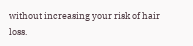without increasing your risk of hair loss.